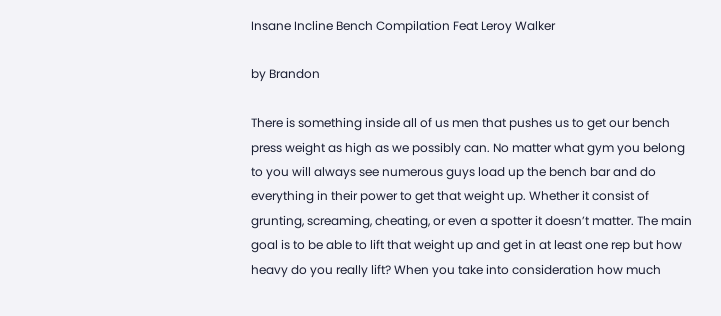Insane Incline Bench Compilation Feat Leroy Walker

by Brandon

There is something inside all of us men that pushes us to get our bench press weight as high as we possibly can. No matter what gym you belong to you will always see numerous guys load up the bench bar and do everything in their power to get that weight up. Whether it consist of grunting, screaming, cheating, or even a spotter it doesn’t matter. The main goal is to be able to lift that weight up and get in at least one rep but how heavy do you really lift? When you take into consideration how much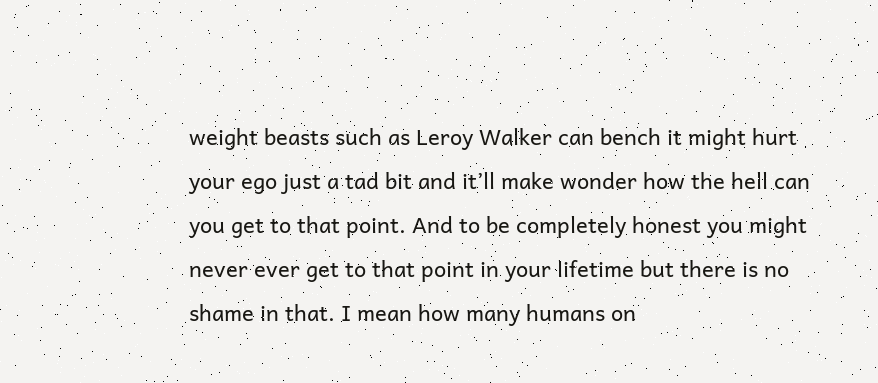weight beasts such as Leroy Walker can bench it might hurt your ego just a tad bit and it’ll make wonder how the hell can you get to that point. And to be completely honest you might never ever get to that point in your lifetime but there is no shame in that. I mean how many humans on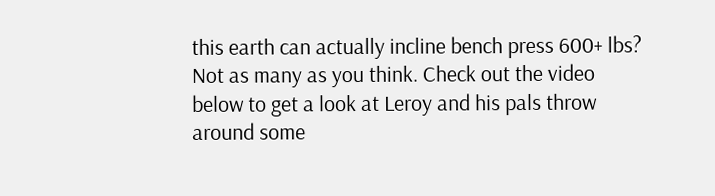this earth can actually incline bench press 600+ lbs? Not as many as you think. Check out the video below to get a look at Leroy and his pals throw around some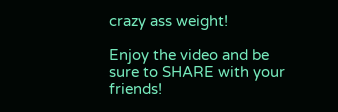crazy ass weight!

Enjoy the video and be sure to SHARE with your friends!